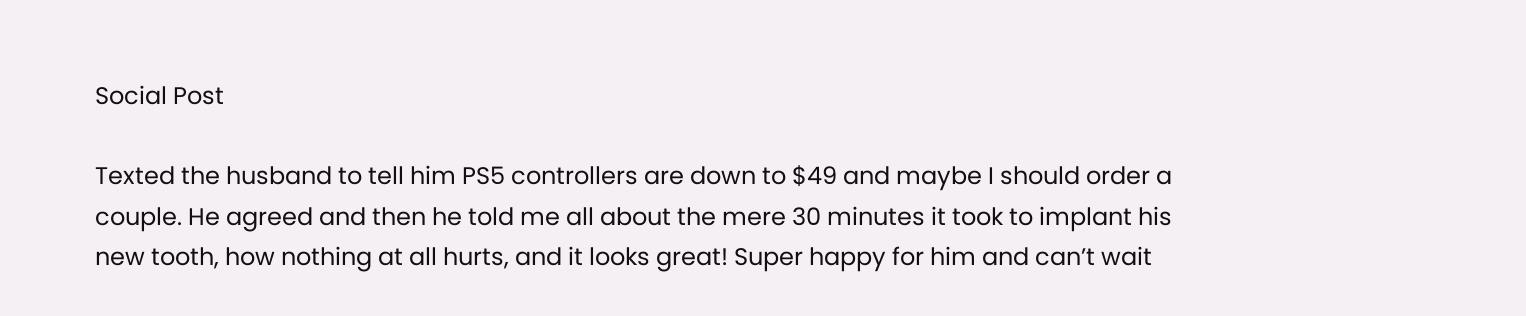Social Post

Texted the husband to tell him PS5 controllers are down to $49 and maybe I should order a couple. He agreed and then he told me all about the mere 30 minutes it took to implant his new tooth, how nothing at all hurts, and it looks great! Super happy for him and can’t wait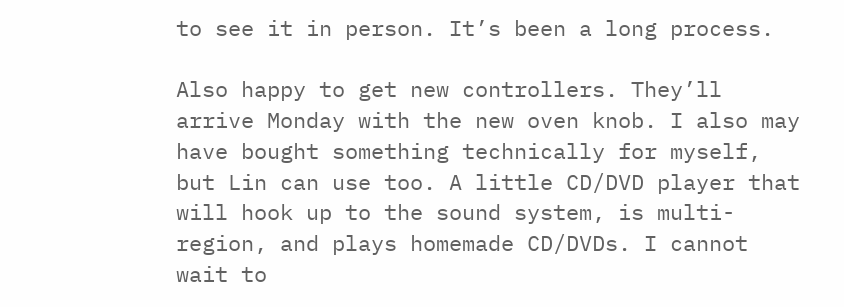to see it in person. It’s been a long process.

Also happy to get new controllers. They’ll arrive Monday with the new oven knob. I also may have bought something technically for myself, but Lin can use too. A little CD/DVD player that will hook up to the sound system, is multi-region, and plays homemade CD/DVDs. I cannot wait to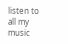listen to all my music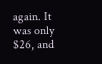again. It was only $26, and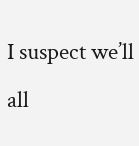I suspect we’ll all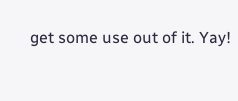get some use out of it. Yay!